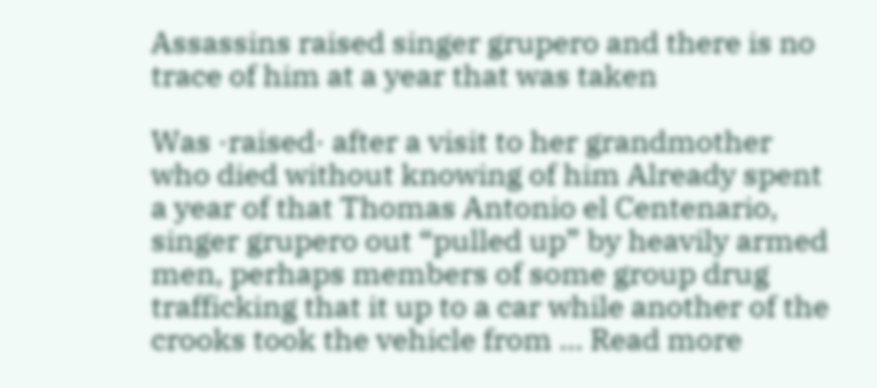Assassins raised singer grupero and there is no trace of him at a year that was taken

Was ·raised· after a visit to her grandmother who died without knowing of him Already spent a year of that Thomas Antonio el Centenario, singer grupero out “pulled up” by heavily armed men, perhaps members of some group drug trafficking that it up to a car while another of the crooks took the vehicle from … Read more